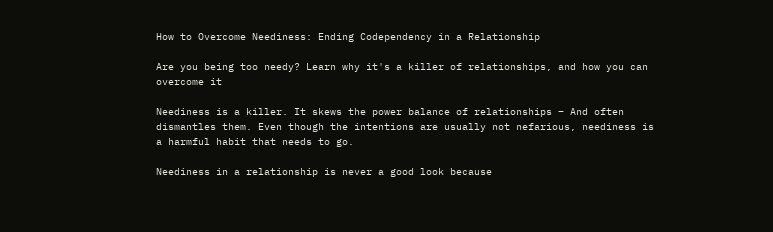How to Overcome Neediness: Ending Codependency in a Relationship

Are you being too needy? Learn why it's a killer of relationships, and how you can overcome it

Neediness is a killer. It skews the power balance of relationships – And often dismantles them. Even though the intentions are usually not nefarious, neediness is a harmful habit that needs to go.

Neediness in a relationship is never a good look because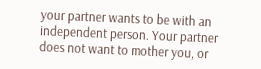your partner wants to be with an independent person. Your partner does not want to mother you, or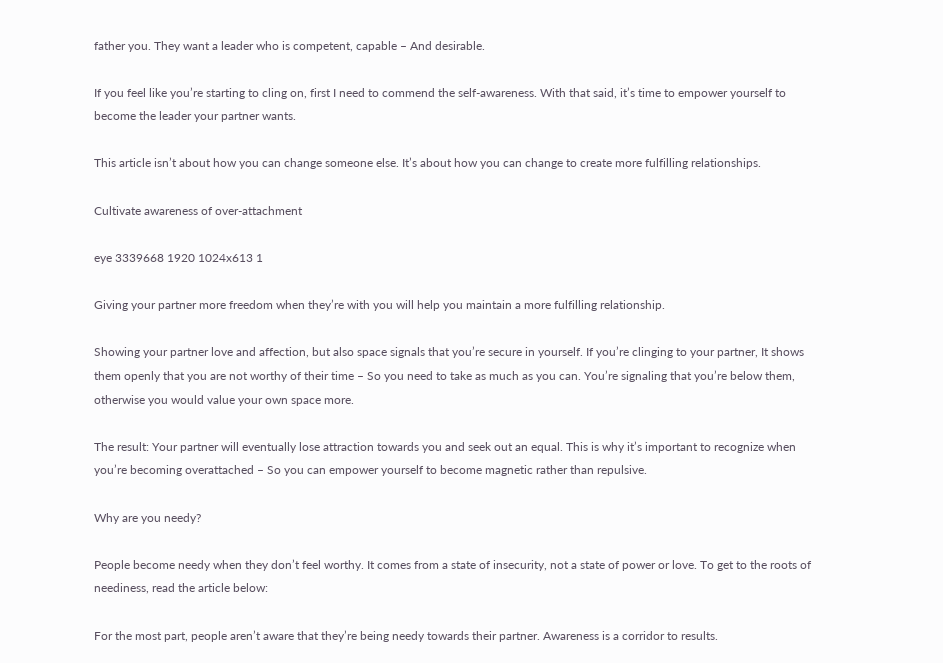father you. They want a leader who is competent, capable – And desirable.

If you feel like you’re starting to cling on, first I need to commend the self-awareness. With that said, it’s time to empower yourself to become the leader your partner wants.

This article isn’t about how you can change someone else. It’s about how you can change to create more fulfilling relationships.

Cultivate awareness of over-attachment

eye 3339668 1920 1024x613 1

Giving your partner more freedom when they’re with you will help you maintain a more fulfilling relationship.

Showing your partner love and affection, but also space signals that you’re secure in yourself. If you’re clinging to your partner, It shows them openly that you are not worthy of their time – So you need to take as much as you can. You’re signaling that you’re below them, otherwise you would value your own space more.

The result: Your partner will eventually lose attraction towards you and seek out an equal. This is why it’s important to recognize when you’re becoming overattached – So you can empower yourself to become magnetic rather than repulsive.

Why are you needy?

People become needy when they don’t feel worthy. It comes from a state of insecurity, not a state of power or love. To get to the roots of neediness, read the article below:

For the most part, people aren’t aware that they’re being needy towards their partner. Awareness is a corridor to results.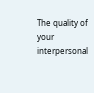The quality of your interpersonal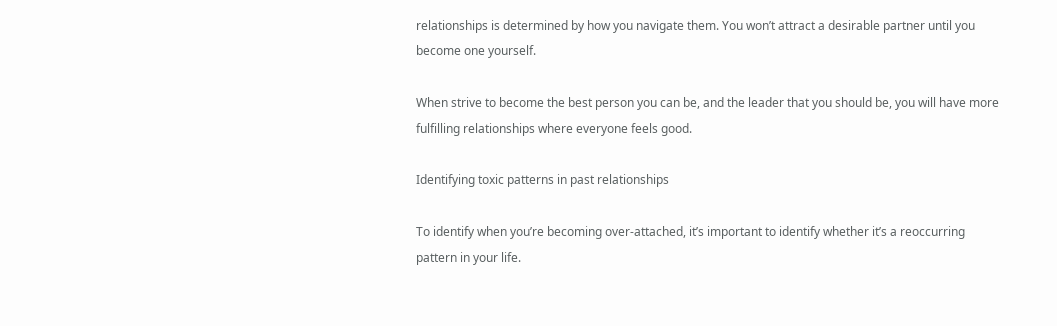relationships is determined by how you navigate them. You won’t attract a desirable partner until you become one yourself.

When strive to become the best person you can be, and the leader that you should be, you will have more fulfilling relationships where everyone feels good.

Identifying toxic patterns in past relationships

To identify when you’re becoming over-attached, it’s important to identify whether it’s a reoccurring pattern in your life.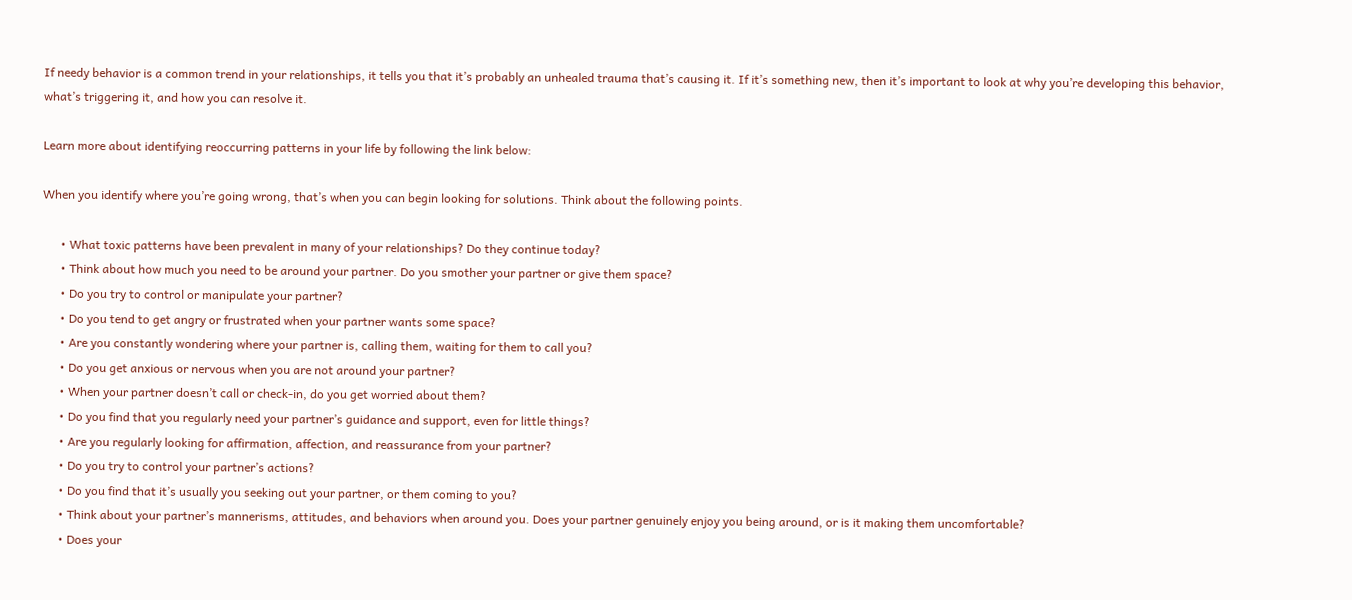If needy behavior is a common trend in your relationships, it tells you that it’s probably an unhealed trauma that’s causing it. If it’s something new, then it’s important to look at why you’re developing this behavior, what’s triggering it, and how you can resolve it.

Learn more about identifying reoccurring patterns in your life by following the link below:

When you identify where you’re going wrong, that’s when you can begin looking for solutions. Think about the following points.

      • What toxic patterns have been prevalent in many of your relationships? Do they continue today?
      • Think about how much you need to be around your partner. Do you smother your partner or give them space?
      • Do you try to control or manipulate your partner?
      • Do you tend to get angry or frustrated when your partner wants some space?
      • Are you constantly wondering where your partner is, calling them, waiting for them to call you?
      • Do you get anxious or nervous when you are not around your partner?
      • When your partner doesn’t call or check-in, do you get worried about them?
      • Do you find that you regularly need your partner’s guidance and support, even for little things?
      • Are you regularly looking for affirmation, affection, and reassurance from your partner?
      • Do you try to control your partner’s actions?
      • Do you find that it’s usually you seeking out your partner, or them coming to you?
      • Think about your partner’s mannerisms, attitudes, and behaviors when around you. Does your partner genuinely enjoy you being around, or is it making them uncomfortable?
      • Does your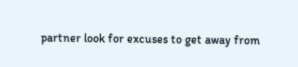partner look for excuses to get away from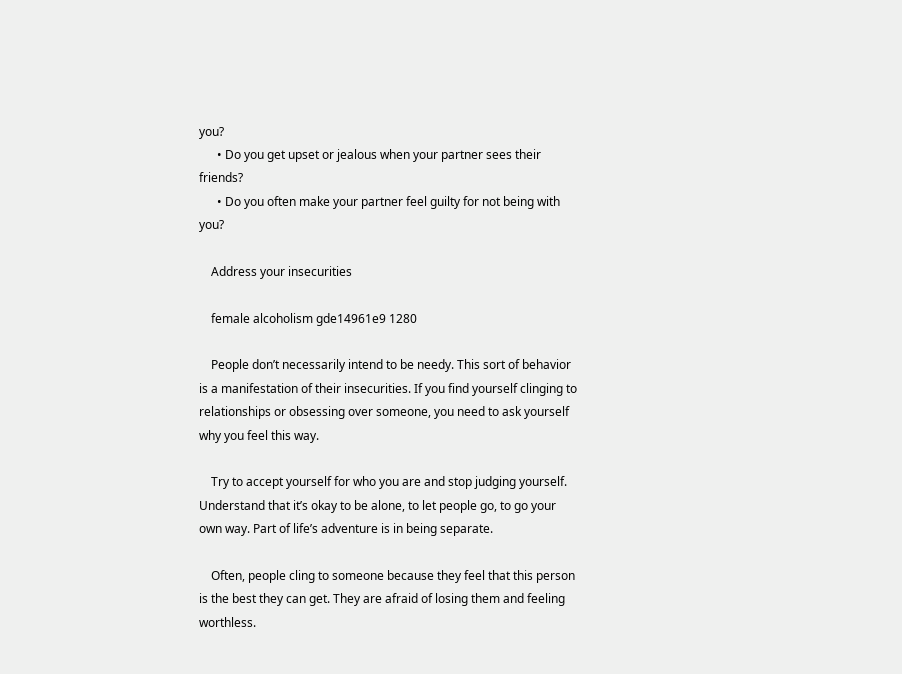you?
      • Do you get upset or jealous when your partner sees their friends?
      • Do you often make your partner feel guilty for not being with you?

    Address your insecurities

    female alcoholism gde14961e9 1280

    People don’t necessarily intend to be needy. This sort of behavior is a manifestation of their insecurities. If you find yourself clinging to relationships or obsessing over someone, you need to ask yourself why you feel this way.

    Try to accept yourself for who you are and stop judging yourself. Understand that it’s okay to be alone, to let people go, to go your own way. Part of life’s adventure is in being separate.

    Often, people cling to someone because they feel that this person is the best they can get. They are afraid of losing them and feeling worthless.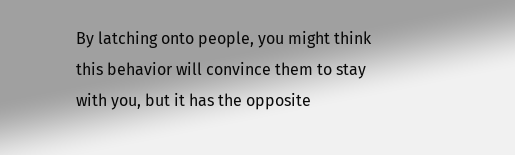By latching onto people, you might think this behavior will convince them to stay with you, but it has the opposite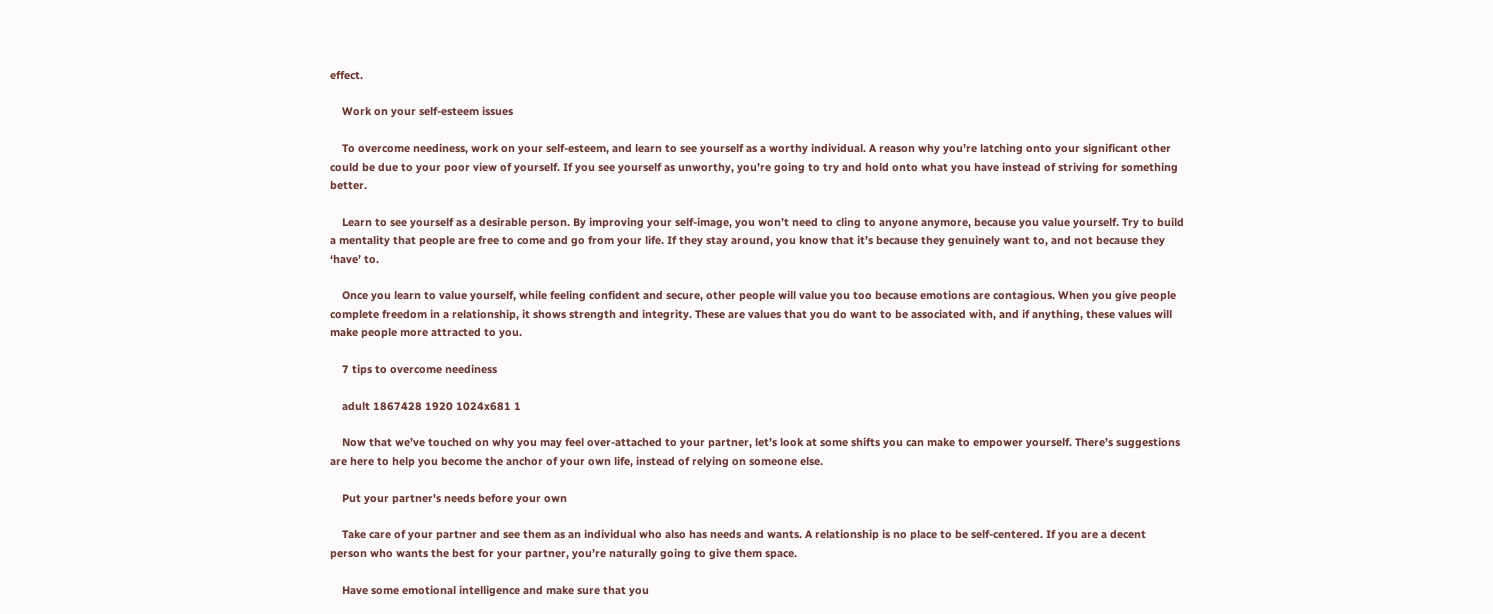effect.

    Work on your self-esteem issues

    To overcome neediness, work on your self-esteem, and learn to see yourself as a worthy individual. A reason why you’re latching onto your significant other could be due to your poor view of yourself. If you see yourself as unworthy, you’re going to try and hold onto what you have instead of striving for something better.

    Learn to see yourself as a desirable person. By improving your self-image, you won’t need to cling to anyone anymore, because you value yourself. Try to build a mentality that people are free to come and go from your life. If they stay around, you know that it’s because they genuinely want to, and not because they ‘have’ to.

    Once you learn to value yourself, while feeling confident and secure, other people will value you too because emotions are contagious. When you give people complete freedom in a relationship, it shows strength and integrity. These are values that you do want to be associated with, and if anything, these values will make people more attracted to you.

    7 tips to overcome neediness

    adult 1867428 1920 1024x681 1

    Now that we’ve touched on why you may feel over-attached to your partner, let’s look at some shifts you can make to empower yourself. There’s suggestions are here to help you become the anchor of your own life, instead of relying on someone else.

    Put your partner's needs before your own

    Take care of your partner and see them as an individual who also has needs and wants. A relationship is no place to be self-centered. If you are a decent person who wants the best for your partner, you’re naturally going to give them space.

    Have some emotional intelligence and make sure that you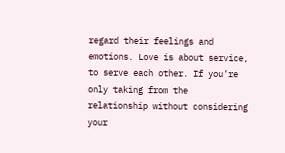regard their feelings and emotions. Love is about service, to serve each other. If you’re only taking from the relationship without considering your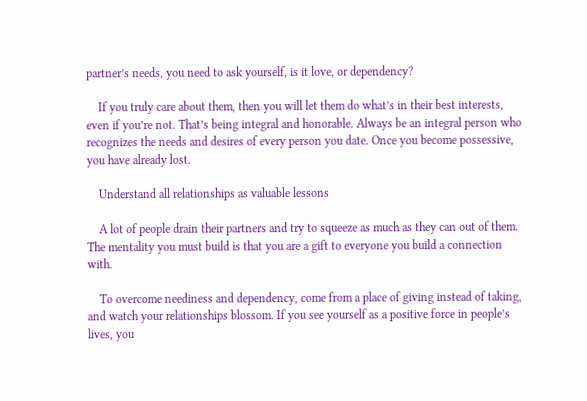partner’s needs, you need to ask yourself, is it love, or dependency?

    If you truly care about them, then you will let them do what’s in their best interests, even if you’re not. That’s being integral and honorable. Always be an integral person who recognizes the needs and desires of every person you date. Once you become possessive, you have already lost.

    Understand all relationships as valuable lessons

    A lot of people drain their partners and try to squeeze as much as they can out of them. The mentality you must build is that you are a gift to everyone you build a connection with.

    To overcome neediness and dependency, come from a place of giving instead of taking, and watch your relationships blossom. If you see yourself as a positive force in people’s lives, you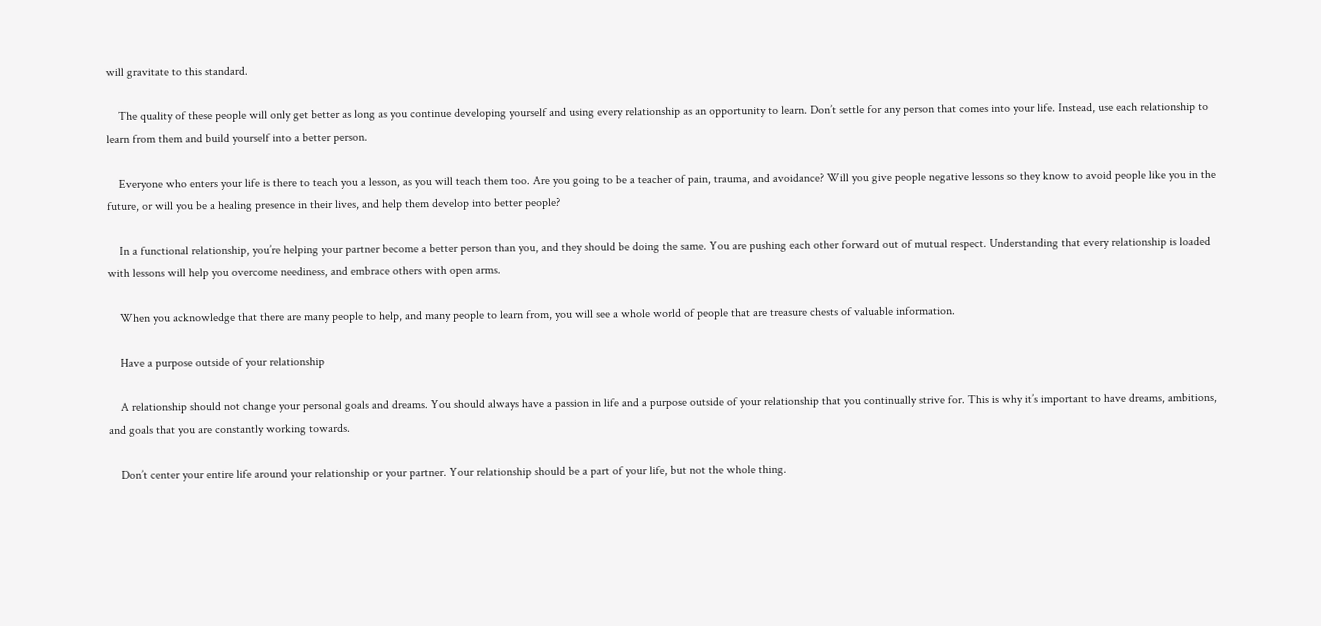will gravitate to this standard.

    The quality of these people will only get better as long as you continue developing yourself and using every relationship as an opportunity to learn. Don’t settle for any person that comes into your life. Instead, use each relationship to learn from them and build yourself into a better person.

    Everyone who enters your life is there to teach you a lesson, as you will teach them too. Are you going to be a teacher of pain, trauma, and avoidance? Will you give people negative lessons so they know to avoid people like you in the future, or will you be a healing presence in their lives, and help them develop into better people?

    In a functional relationship, you’re helping your partner become a better person than you, and they should be doing the same. You are pushing each other forward out of mutual respect. Understanding that every relationship is loaded with lessons will help you overcome neediness, and embrace others with open arms.

    When you acknowledge that there are many people to help, and many people to learn from, you will see a whole world of people that are treasure chests of valuable information.

    Have a purpose outside of your relationship

    A relationship should not change your personal goals and dreams. You should always have a passion in life and a purpose outside of your relationship that you continually strive for. This is why it’s important to have dreams, ambitions, and goals that you are constantly working towards.

    Don’t center your entire life around your relationship or your partner. Your relationship should be a part of your life, but not the whole thing.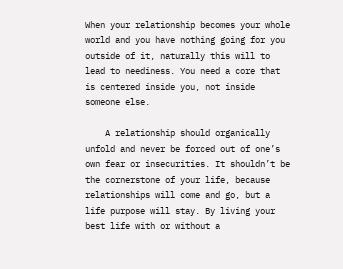When your relationship becomes your whole world and you have nothing going for you outside of it, naturally this will to lead to neediness. You need a core that is centered inside you, not inside someone else.

    A relationship should organically unfold and never be forced out of one’s own fear or insecurities. It shouldn’t be the cornerstone of your life, because relationships will come and go, but a life purpose will stay. By living your best life with or without a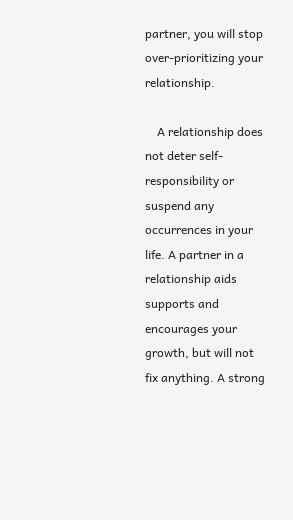partner, you will stop over-prioritizing your relationship.

    A relationship does not deter self-responsibility or suspend any occurrences in your life. A partner in a relationship aids supports and encourages your growth, but will not fix anything. A strong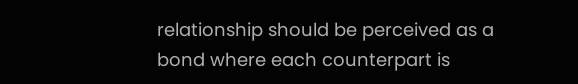relationship should be perceived as a bond where each counterpart is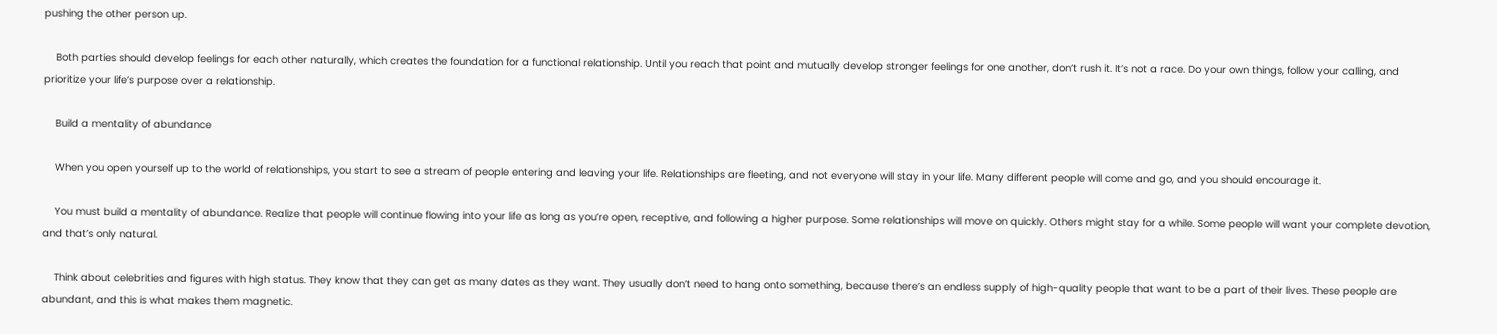pushing the other person up.

    Both parties should develop feelings for each other naturally, which creates the foundation for a functional relationship. Until you reach that point and mutually develop stronger feelings for one another, don’t rush it. It’s not a race. Do your own things, follow your calling, and prioritize your life’s purpose over a relationship.

    Build a mentality of abundance

    When you open yourself up to the world of relationships, you start to see a stream of people entering and leaving your life. Relationships are fleeting, and not everyone will stay in your life. Many different people will come and go, and you should encourage it.

    You must build a mentality of abundance. Realize that people will continue flowing into your life as long as you’re open, receptive, and following a higher purpose. Some relationships will move on quickly. Others might stay for a while. Some people will want your complete devotion, and that’s only natural.

    Think about celebrities and figures with high status. They know that they can get as many dates as they want. They usually don’t need to hang onto something, because there’s an endless supply of high-quality people that want to be a part of their lives. These people are abundant, and this is what makes them magnetic.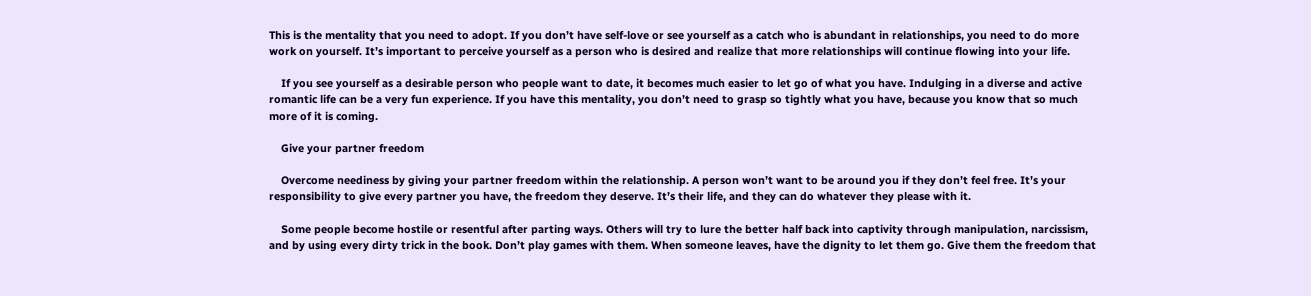This is the mentality that you need to adopt. If you don’t have self-love or see yourself as a catch who is abundant in relationships, you need to do more work on yourself. It’s important to perceive yourself as a person who is desired and realize that more relationships will continue flowing into your life.

    If you see yourself as a desirable person who people want to date, it becomes much easier to let go of what you have. Indulging in a diverse and active romantic life can be a very fun experience. If you have this mentality, you don’t need to grasp so tightly what you have, because you know that so much more of it is coming.

    Give your partner freedom

    Overcome neediness by giving your partner freedom within the relationship. A person won’t want to be around you if they don’t feel free. It’s your responsibility to give every partner you have, the freedom they deserve. It’s their life, and they can do whatever they please with it.

    Some people become hostile or resentful after parting ways. Others will try to lure the better half back into captivity through manipulation, narcissism, and by using every dirty trick in the book. Don’t play games with them. When someone leaves, have the dignity to let them go. Give them the freedom that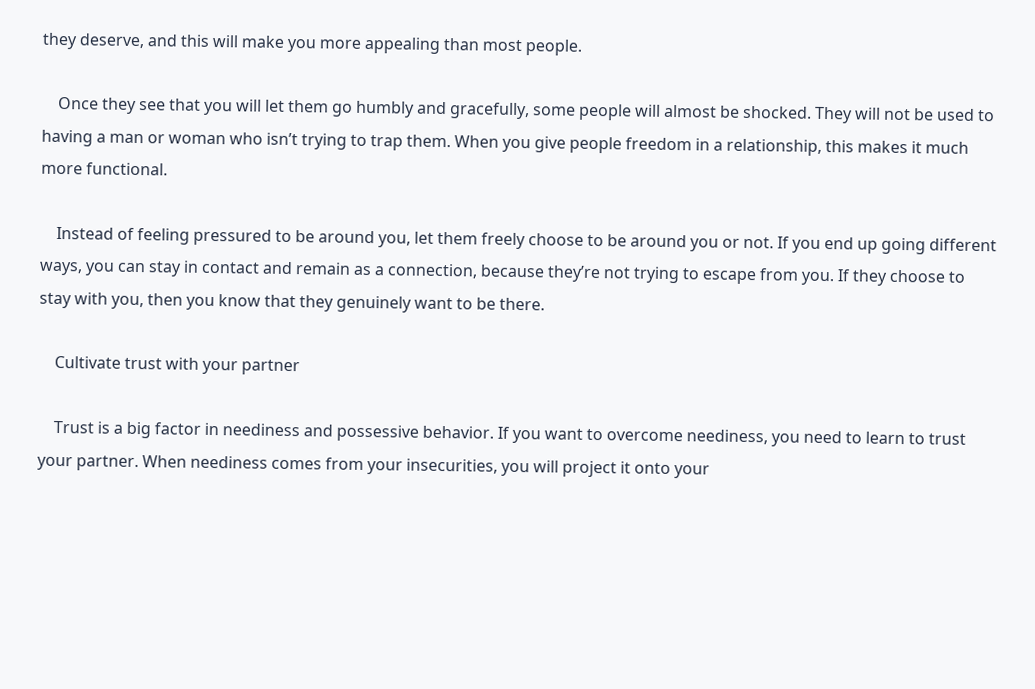they deserve, and this will make you more appealing than most people.

    Once they see that you will let them go humbly and gracefully, some people will almost be shocked. They will not be used to having a man or woman who isn’t trying to trap them. When you give people freedom in a relationship, this makes it much more functional.

    Instead of feeling pressured to be around you, let them freely choose to be around you or not. If you end up going different ways, you can stay in contact and remain as a connection, because they’re not trying to escape from you. If they choose to stay with you, then you know that they genuinely want to be there.

    Cultivate trust with your partner

    Trust is a big factor in neediness and possessive behavior. If you want to overcome neediness, you need to learn to trust your partner. When neediness comes from your insecurities, you will project it onto your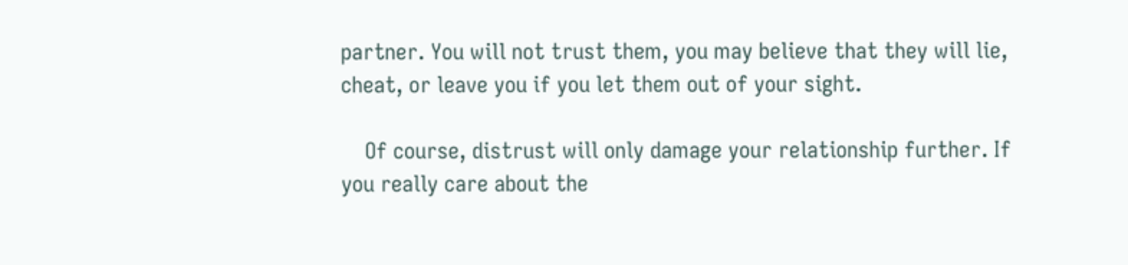partner. You will not trust them, you may believe that they will lie, cheat, or leave you if you let them out of your sight.

    Of course, distrust will only damage your relationship further. If you really care about the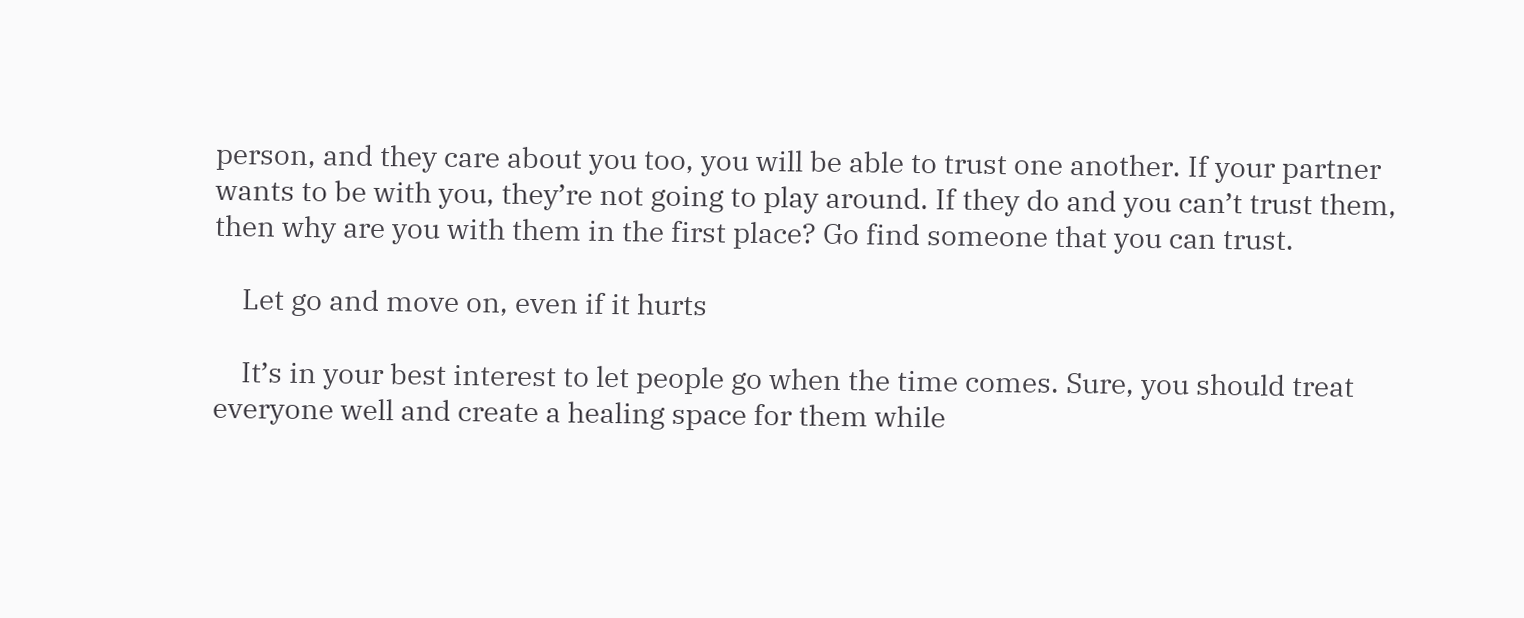person, and they care about you too, you will be able to trust one another. If your partner wants to be with you, they’re not going to play around. If they do and you can’t trust them, then why are you with them in the first place? Go find someone that you can trust.

    Let go and move on, even if it hurts

    It’s in your best interest to let people go when the time comes. Sure, you should treat everyone well and create a healing space for them while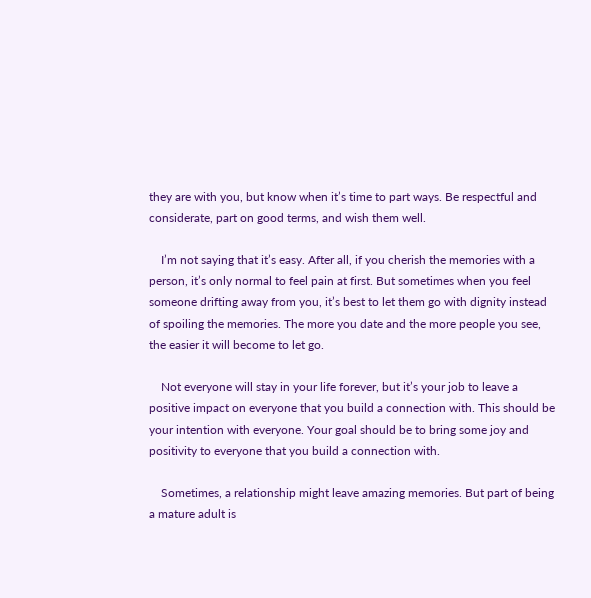they are with you, but know when it’s time to part ways. Be respectful and considerate, part on good terms, and wish them well.

    I’m not saying that it’s easy. After all, if you cherish the memories with a person, it’s only normal to feel pain at first. But sometimes when you feel someone drifting away from you, it’s best to let them go with dignity instead of spoiling the memories. The more you date and the more people you see, the easier it will become to let go.

    Not everyone will stay in your life forever, but it’s your job to leave a positive impact on everyone that you build a connection with. This should be your intention with everyone. Your goal should be to bring some joy and positivity to everyone that you build a connection with.

    Sometimes, a relationship might leave amazing memories. But part of being a mature adult is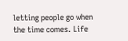letting people go when the time comes. Life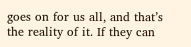goes on for us all, and that’s the reality of it. If they can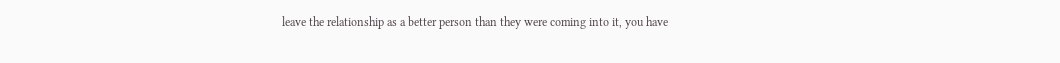leave the relationship as a better person than they were coming into it, you have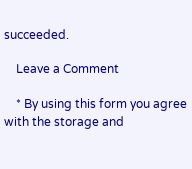succeeded.

    Leave a Comment

    * By using this form you agree with the storage and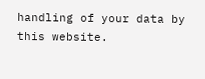handling of your data by this website.